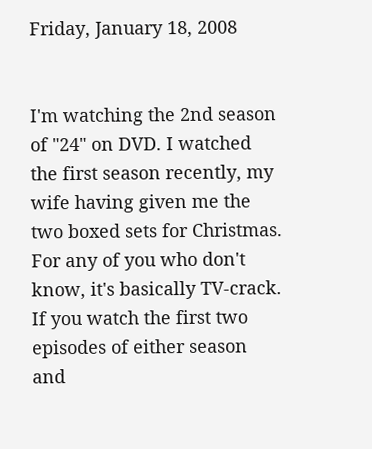Friday, January 18, 2008


I'm watching the 2nd season of "24" on DVD. I watched the first season recently, my wife having given me the two boxed sets for Christmas. For any of you who don't know, it's basically TV-crack.  If you watch the first two episodes of either season and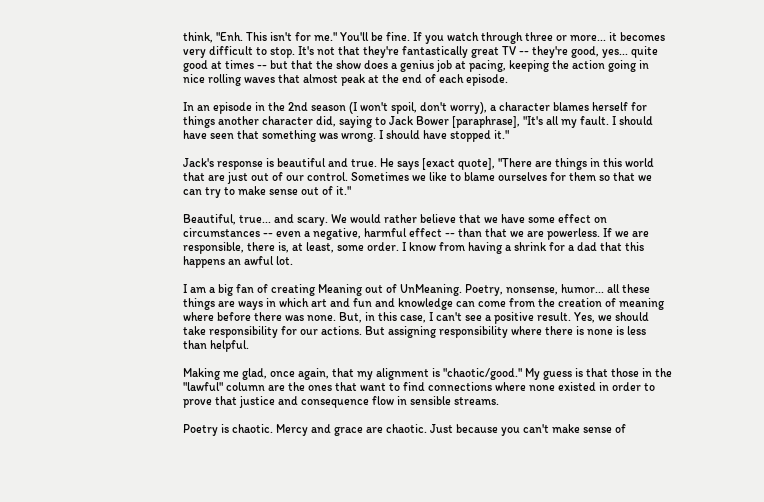think, "Enh. This isn't for me." You'll be fine. If you watch through three or more... it becomes very difficult to stop. It's not that they're fantastically great TV -- they're good, yes... quite good at times -- but that the show does a genius job at pacing, keeping the action going in nice rolling waves that almost peak at the end of each episode.

In an episode in the 2nd season (I won't spoil, don't worry), a character blames herself for things another character did, saying to Jack Bower [paraphrase], "It's all my fault. I should have seen that something was wrong. I should have stopped it."

Jack's response is beautiful and true. He says [exact quote], "There are things in this world that are just out of our control. Sometimes we like to blame ourselves for them so that we can try to make sense out of it."

Beautiful, true... and scary. We would rather believe that we have some effect on circumstances -- even a negative, harmful effect -- than that we are powerless. If we are responsible, there is, at least, some order. I know from having a shrink for a dad that this happens an awful lot.

I am a big fan of creating Meaning out of UnMeaning. Poetry, nonsense, humor... all these things are ways in which art and fun and knowledge can come from the creation of meaning where before there was none. But, in this case, I can't see a positive result. Yes, we should take responsibility for our actions. But assigning responsibility where there is none is less than helpful.

Making me glad, once again, that my alignment is "chaotic/good." My guess is that those in the "lawful" column are the ones that want to find connections where none existed in order to prove that justice and consequence flow in sensible streams.

Poetry is chaotic. Mercy and grace are chaotic. Just because you can't make sense of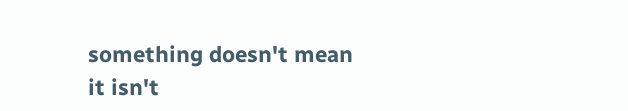something doesn't mean it isn't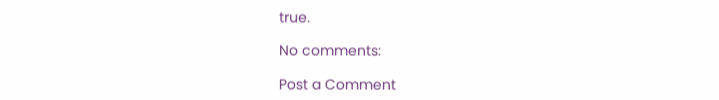true.

No comments:

Post a Comment